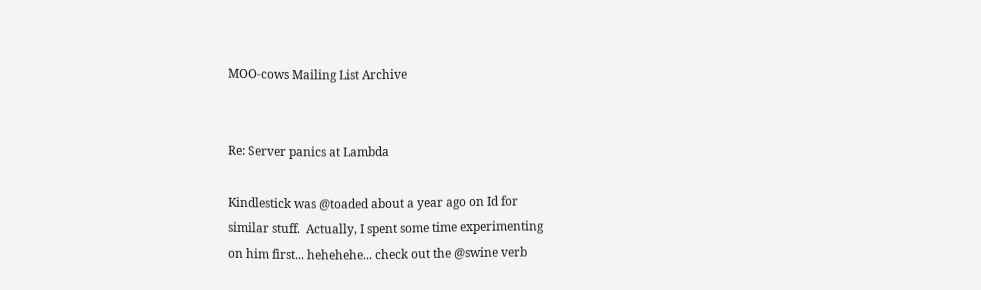MOO-cows Mailing List Archive


Re: Server panics at Lambda

Kindlestick was @toaded about a year ago on Id for
similar stuff.  Actually, I spent some time experimenting
on him first... hehehehe... check out the @swine verb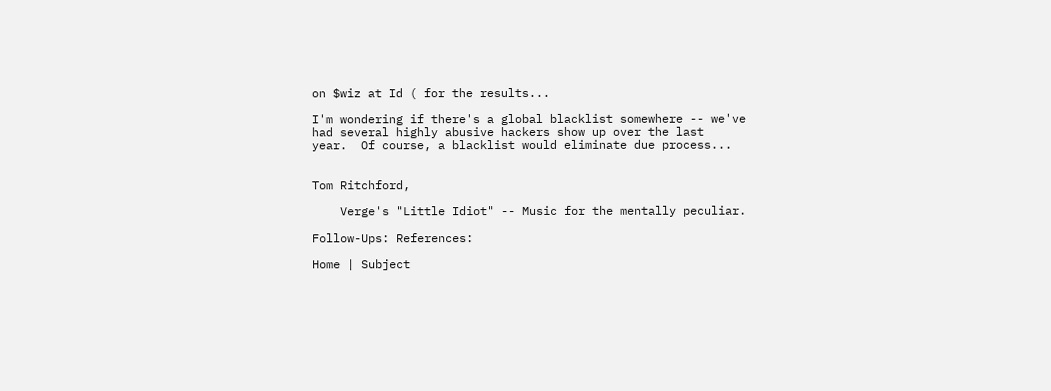on $wiz at Id ( for the results...

I'm wondering if there's a global blacklist somewhere -- we've
had several highly abusive hackers show up over the last
year.  Of course, a blacklist would eliminate due process...


Tom Ritchford,

    Verge's "Little Idiot" -- Music for the mentally peculiar.

Follow-Ups: References:

Home | Subject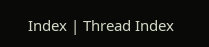Index | Thread Index